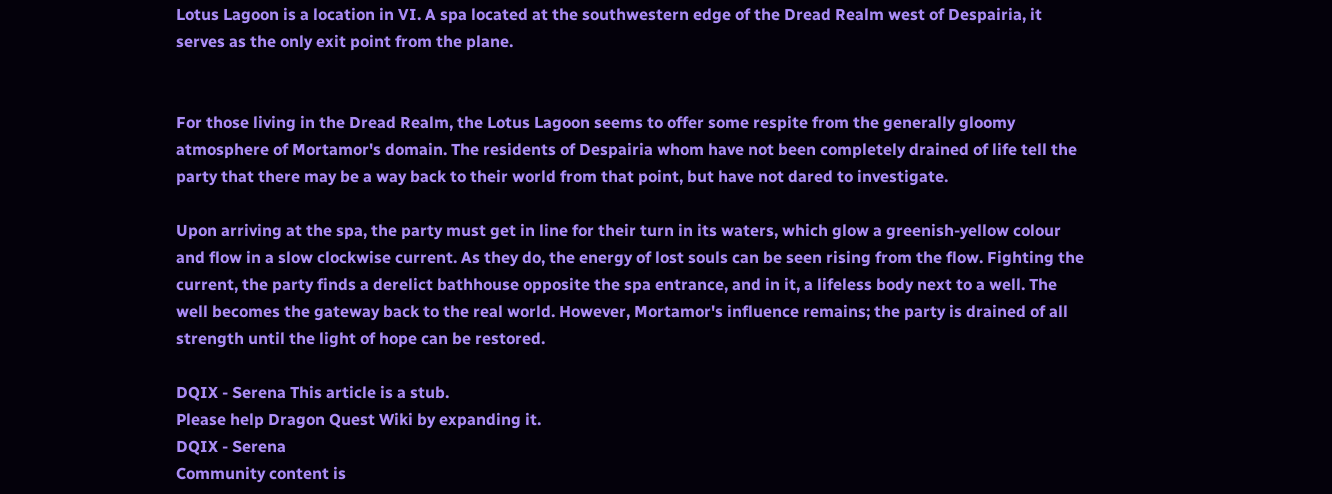Lotus Lagoon is a location in VI. A spa located at the southwestern edge of the Dread Realm west of Despairia, it serves as the only exit point from the plane.


For those living in the Dread Realm, the Lotus Lagoon seems to offer some respite from the generally gloomy atmosphere of Mortamor's domain. The residents of Despairia whom have not been completely drained of life tell the party that there may be a way back to their world from that point, but have not dared to investigate.

Upon arriving at the spa, the party must get in line for their turn in its waters, which glow a greenish-yellow colour and flow in a slow clockwise current. As they do, the energy of lost souls can be seen rising from the flow. Fighting the current, the party finds a derelict bathhouse opposite the spa entrance, and in it, a lifeless body next to a well. The well becomes the gateway back to the real world. However, Mortamor's influence remains; the party is drained of all strength until the light of hope can be restored.

DQIX - Serena This article is a stub.
Please help Dragon Quest Wiki by expanding it.
DQIX - Serena
Community content is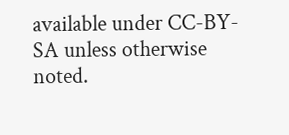available under CC-BY-SA unless otherwise noted.